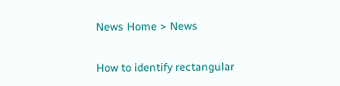News Home > News

How to identify rectangular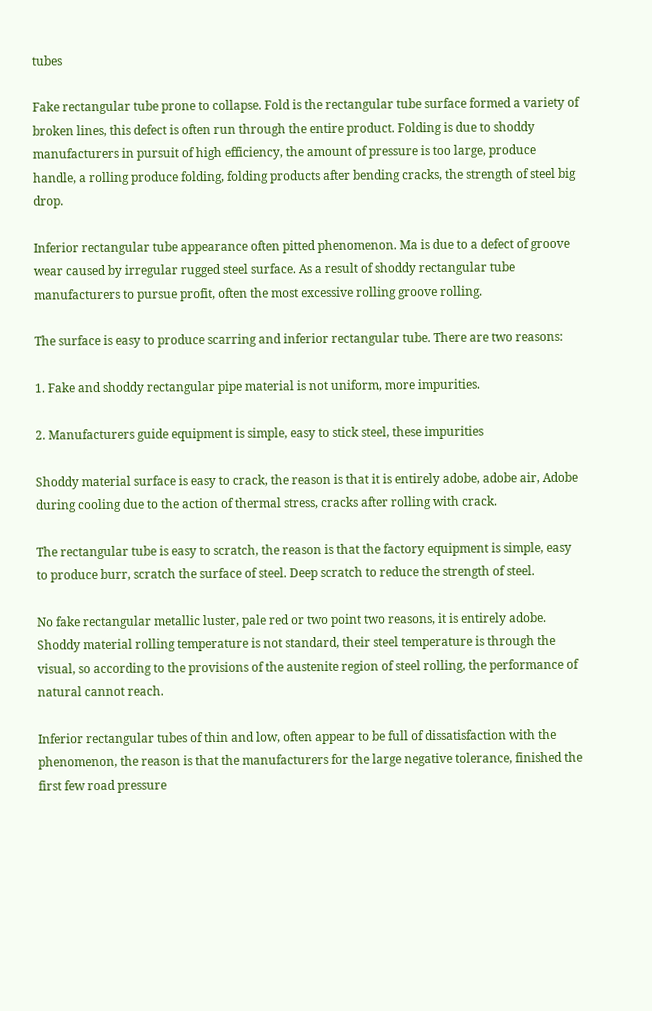tubes

Fake rectangular tube prone to collapse. Fold is the rectangular tube surface formed a variety of broken lines, this defect is often run through the entire product. Folding is due to shoddy manufacturers in pursuit of high efficiency, the amount of pressure is too large, produce handle, a rolling produce folding, folding products after bending cracks, the strength of steel big drop.

Inferior rectangular tube appearance often pitted phenomenon. Ma is due to a defect of groove wear caused by irregular rugged steel surface. As a result of shoddy rectangular tube manufacturers to pursue profit, often the most excessive rolling groove rolling.

The surface is easy to produce scarring and inferior rectangular tube. There are two reasons:

1. Fake and shoddy rectangular pipe material is not uniform, more impurities.

2. Manufacturers guide equipment is simple, easy to stick steel, these impurities

Shoddy material surface is easy to crack, the reason is that it is entirely adobe, adobe air, Adobe during cooling due to the action of thermal stress, cracks after rolling with crack.

The rectangular tube is easy to scratch, the reason is that the factory equipment is simple, easy to produce burr, scratch the surface of steel. Deep scratch to reduce the strength of steel.

No fake rectangular metallic luster, pale red or two point two reasons, it is entirely adobe. Shoddy material rolling temperature is not standard, their steel temperature is through the visual, so according to the provisions of the austenite region of steel rolling, the performance of natural cannot reach.

Inferior rectangular tubes of thin and low, often appear to be full of dissatisfaction with the phenomenon, the reason is that the manufacturers for the large negative tolerance, finished the first few road pressure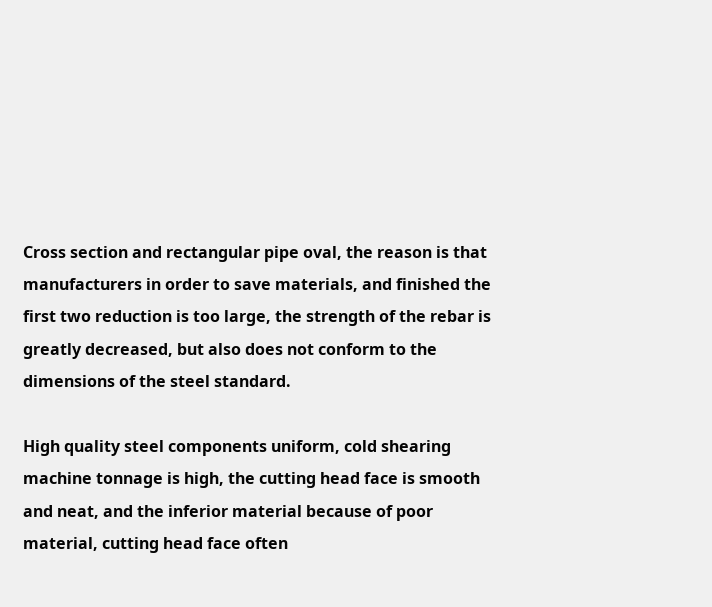Cross section and rectangular pipe oval, the reason is that manufacturers in order to save materials, and finished the first two reduction is too large, the strength of the rebar is greatly decreased, but also does not conform to the dimensions of the steel standard.

High quality steel components uniform, cold shearing machine tonnage is high, the cutting head face is smooth and neat, and the inferior material because of poor material, cutting head face often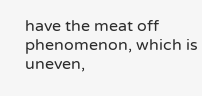have the meat off phenomenon, which is uneven,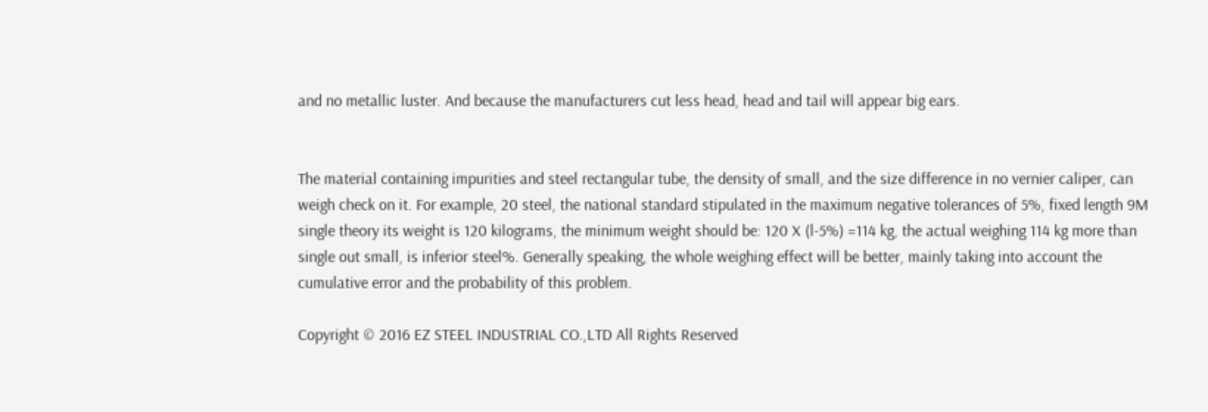and no metallic luster. And because the manufacturers cut less head, head and tail will appear big ears.


The material containing impurities and steel rectangular tube, the density of small, and the size difference in no vernier caliper, can weigh check on it. For example, 20 steel, the national standard stipulated in the maximum negative tolerances of 5%, fixed length 9M single theory its weight is 120 kilograms, the minimum weight should be: 120 X (l-5%) =114 kg, the actual weighing 114 kg more than single out small, is inferior steel%. Generally speaking, the whole weighing effect will be better, mainly taking into account the cumulative error and the probability of this problem.

Copyright © 2016 EZ STEEL INDUSTRIAL CO.,LTD All Rights Reserved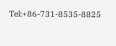Tel:+86-731-8535-8825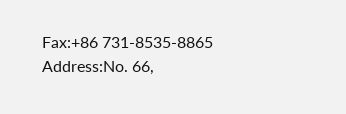Fax:+86 731-8535-8865
Address:No. 66,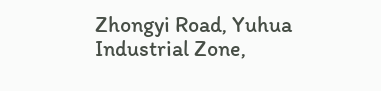Zhongyi Road, Yuhua Industrial Zone,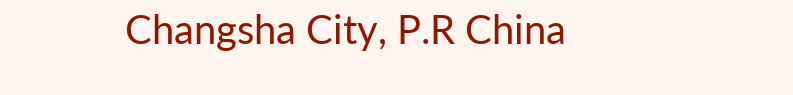Changsha City, P.R China